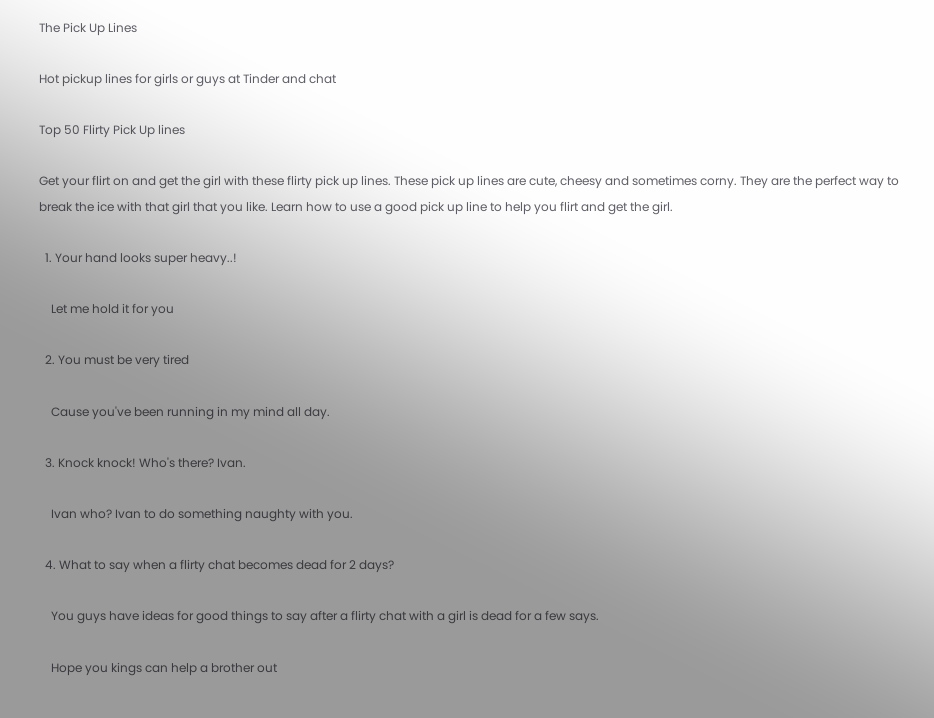The Pick Up Lines

Hot pickup lines for girls or guys at Tinder and chat

Top 50 Flirty Pick Up lines

Get your flirt on and get the girl with these flirty pick up lines. These pick up lines are cute, cheesy and sometimes corny. They are the perfect way to break the ice with that girl that you like. Learn how to use a good pick up line to help you flirt and get the girl.

  1. Your hand looks super heavy..!

    Let me hold it for you

  2. You must be very tired

    Cause you've been running in my mind all day.

  3. Knock knock! Who's there? Ivan.

    Ivan who? Ivan to do something naughty with you.

  4. What to say when a flirty chat becomes dead for 2 days?

    You guys have ideas for good things to say after a flirty chat with a girl is dead for a few says.

    Hope you kings can help a brother out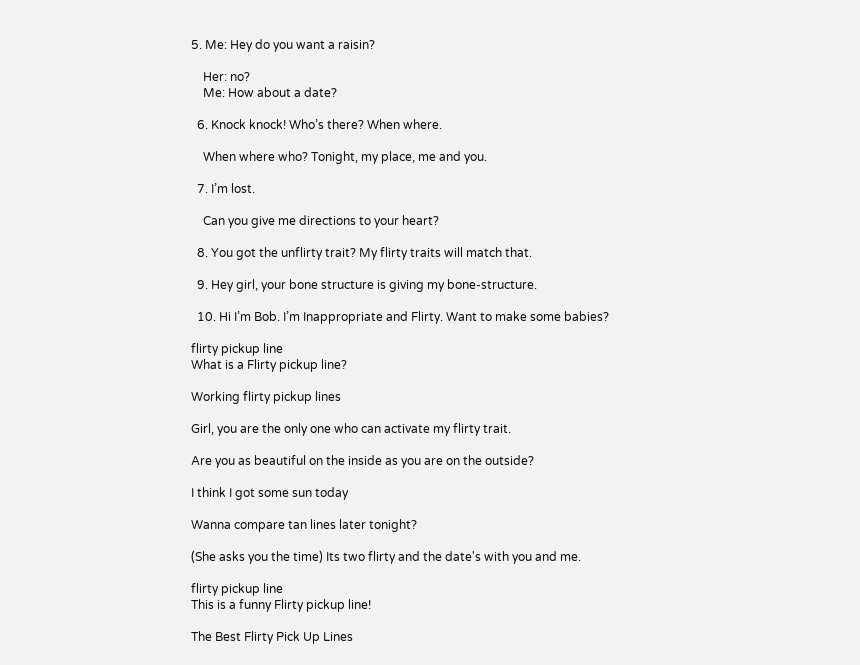5. Me: Hey do you want a raisin?

    Her: no?
    Me: How about a date?

  6. Knock knock! Who’s there? When where.

    When where who? Tonight, my place, me and you.

  7. I’m lost.

    Can you give me directions to your heart?

  8. You got the unflirty trait? My flirty traits will match that.

  9. Hey girl, your bone structure is giving my bone-structure.

  10. Hi I’m Bob. I’m Inappropriate and Flirty. Want to make some babies?

flirty pickup line
What is a Flirty pickup line?

Working flirty pickup lines

Girl, you are the only one who can activate my flirty trait.

Are you as beautiful on the inside as you are on the outside?

I think I got some sun today

Wanna compare tan lines later tonight?

(She asks you the time) Its two flirty and the date's with you and me.

flirty pickup line
This is a funny Flirty pickup line!

The Best Flirty Pick Up Lines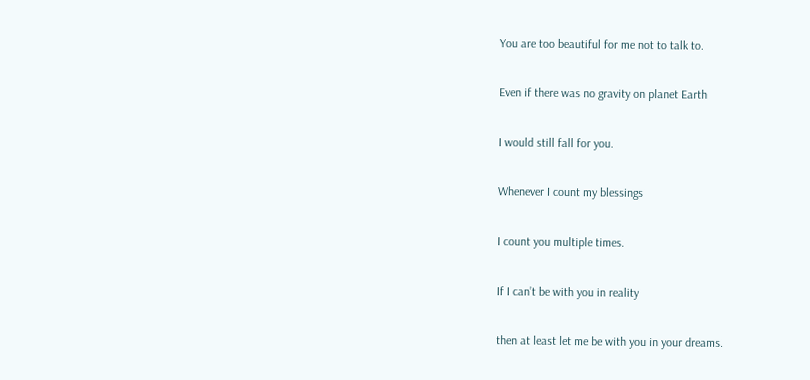You are too beautiful for me not to talk to.

Even if there was no gravity on planet Earth

I would still fall for you.

Whenever I count my blessings

I count you multiple times.

If I can’t be with you in reality

then at least let me be with you in your dreams.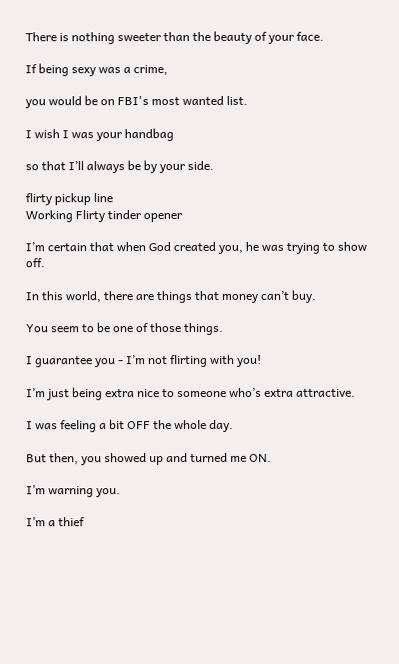There is nothing sweeter than the beauty of your face.

If being sexy was a crime,

you would be on FBI's most wanted list.

I wish I was your handbag

so that I’ll always be by your side.

flirty pickup line
Working Flirty tinder opener

I’m certain that when God created you, he was trying to show off.

In this world, there are things that money can’t buy.

You seem to be one of those things.

I guarantee you - I’m not flirting with you!

I’m just being extra nice to someone who’s extra attractive.

I was feeling a bit OFF the whole day.

But then, you showed up and turned me ON.

I’m warning you.

I’m a thief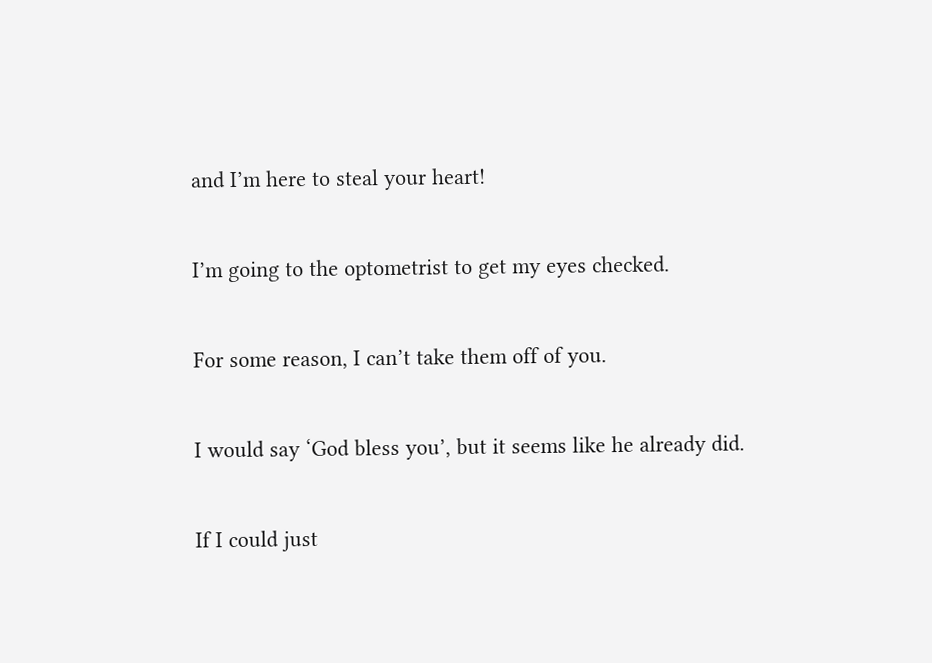and I’m here to steal your heart!

I’m going to the optometrist to get my eyes checked.

For some reason, I can’t take them off of you.

I would say ‘God bless you’, but it seems like he already did.

If I could just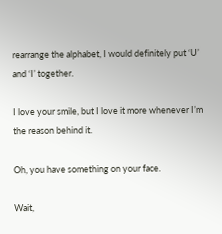rearrange the alphabet, I would definitely put ‘U’ and ‘I’ together.

I love your smile, but I love it more whenever I’m the reason behind it.

Oh, you have something on your face.

Wait,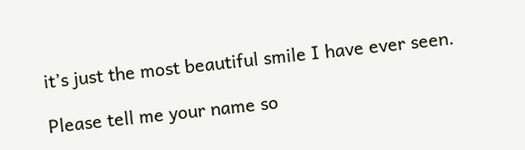it’s just the most beautiful smile I have ever seen.

Please tell me your name so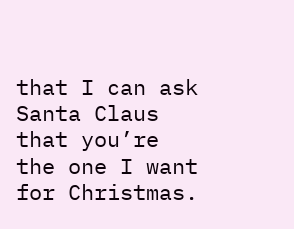that I can ask Santa Claus that you’re the one I want for Christmas.